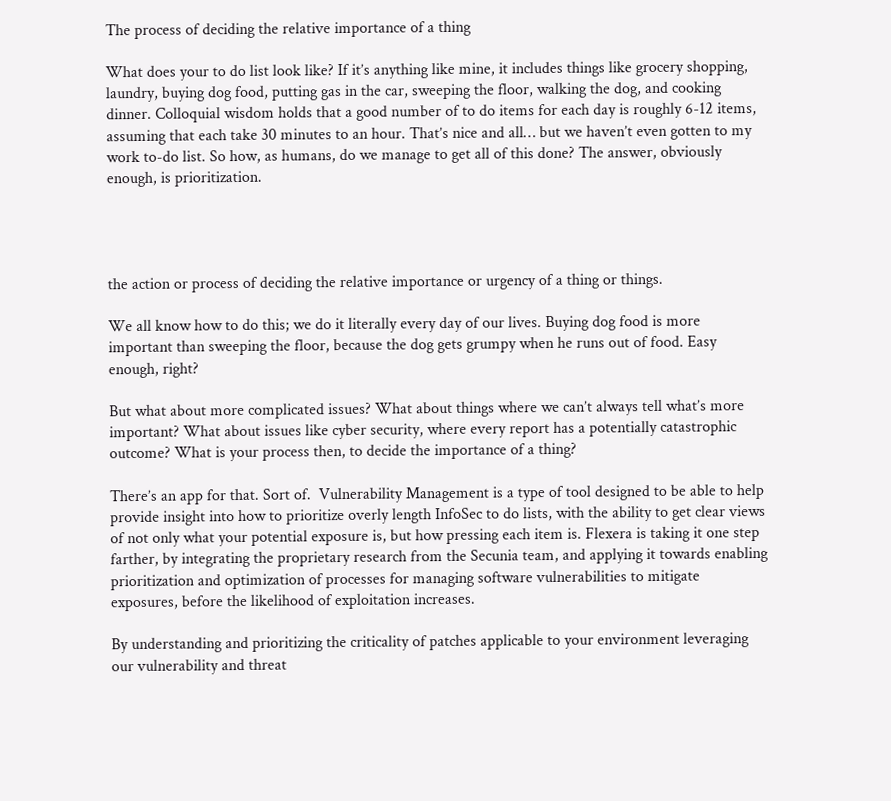The process of deciding the relative importance of a thing

What does your to do list look like? If it’s anything like mine, it includes things like grocery shopping, laundry, buying dog food, putting gas in the car, sweeping the floor, walking the dog, and cooking dinner. Colloquial wisdom holds that a good number of to do items for each day is roughly 6-12 items, assuming that each take 30 minutes to an hour. That’s nice and all… but we haven’t even gotten to my work to-do list. So how, as humans, do we manage to get all of this done? The answer, obviously enough, is prioritization.




the action or process of deciding the relative importance or urgency of a thing or things.

We all know how to do this; we do it literally every day of our lives. Buying dog food is more important than sweeping the floor, because the dog gets grumpy when he runs out of food. Easy enough, right?

But what about more complicated issues? What about things where we can’t always tell what’s more important? What about issues like cyber security, where every report has a potentially catastrophic outcome? What is your process then, to decide the importance of a thing?

There’s an app for that. Sort of.  Vulnerability Management is a type of tool designed to be able to help provide insight into how to prioritize overly length InfoSec to do lists, with the ability to get clear views of not only what your potential exposure is, but how pressing each item is. Flexera is taking it one step farther, by integrating the proprietary research from the Secunia team, and applying it towards enabling prioritization and optimization of processes for managing software vulnerabilities to mitigate exposures, before the likelihood of exploitation increases.

By understanding and prioritizing the criticality of patches applicable to your environment leveraging our vulnerability and threat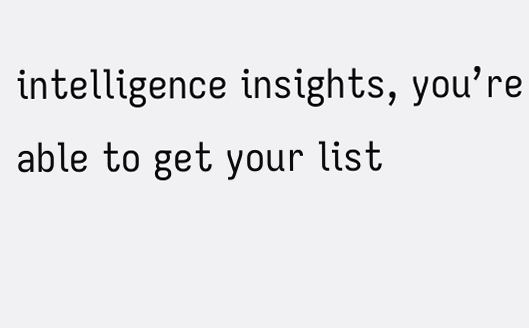intelligence insights, you’re able to get your list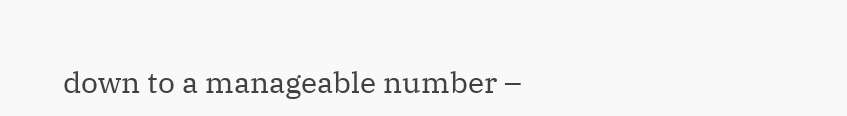down to a manageable number –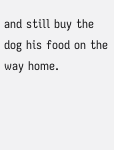and still buy the dog his food on the way home.